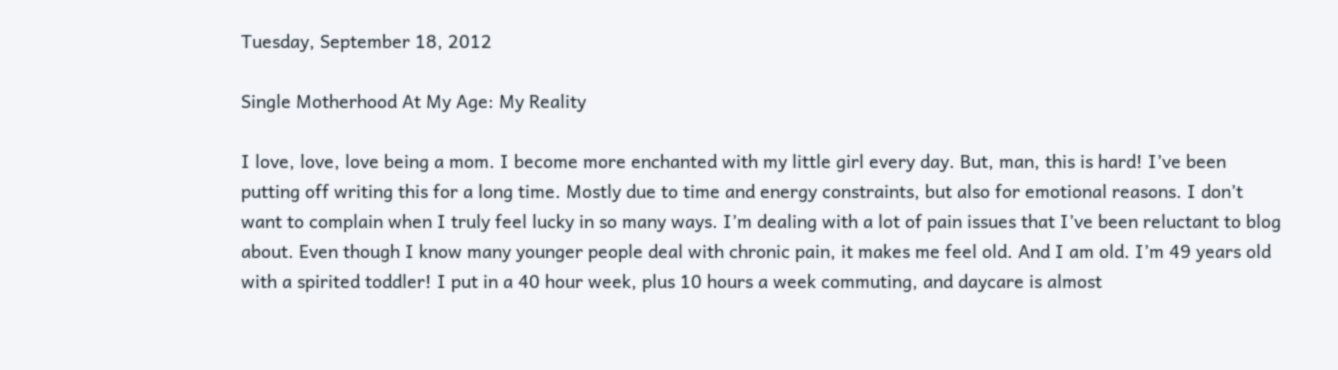Tuesday, September 18, 2012

Single Motherhood At My Age: My Reality

I love, love, love being a mom. I become more enchanted with my little girl every day. But, man, this is hard! I’ve been putting off writing this for a long time. Mostly due to time and energy constraints, but also for emotional reasons. I don’t want to complain when I truly feel lucky in so many ways. I’m dealing with a lot of pain issues that I’ve been reluctant to blog about. Even though I know many younger people deal with chronic pain, it makes me feel old. And I am old. I’m 49 years old with a spirited toddler! I put in a 40 hour week, plus 10 hours a week commuting, and daycare is almost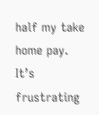half my take home pay. It’s frustrating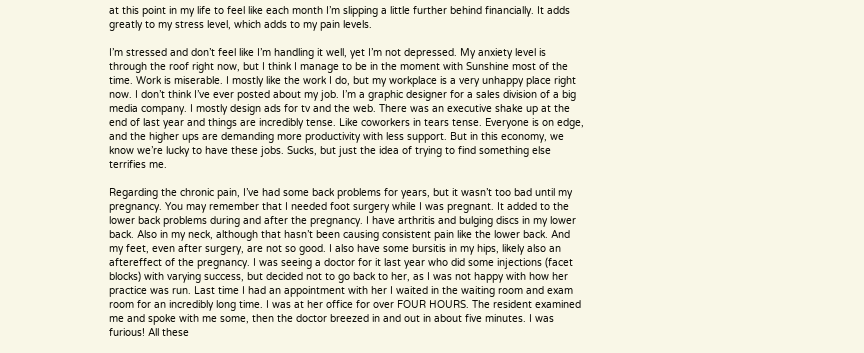at this point in my life to feel like each month I’m slipping a little further behind financially. It adds greatly to my stress level, which adds to my pain levels.

I’m stressed and don’t feel like I’m handling it well, yet I’m not depressed. My anxiety level is through the roof right now, but I think I manage to be in the moment with Sunshine most of the time. Work is miserable. I mostly like the work I do, but my workplace is a very unhappy place right now. I don’t think I’ve ever posted about my job. I’m a graphic designer for a sales division of a big media company. I mostly design ads for tv and the web. There was an executive shake up at the end of last year and things are incredibly tense. Like coworkers in tears tense. Everyone is on edge, and the higher ups are demanding more productivity with less support. But in this economy, we know we’re lucky to have these jobs. Sucks, but just the idea of trying to find something else terrifies me.

Regarding the chronic pain, I’ve had some back problems for years, but it wasn’t too bad until my pregnancy. You may remember that I needed foot surgery while I was pregnant. It added to the lower back problems during and after the pregnancy. I have arthritis and bulging discs in my lower back. Also in my neck, although that hasn’t been causing consistent pain like the lower back. And my feet, even after surgery, are not so good. I also have some bursitis in my hips, likely also an aftereffect of the pregnancy. I was seeing a doctor for it last year who did some injections (facet blocks) with varying success, but decided not to go back to her, as I was not happy with how her practice was run. Last time I had an appointment with her I waited in the waiting room and exam room for an incredibly long time. I was at her office for over FOUR HOURS. The resident examined me and spoke with me some, then the doctor breezed in and out in about five minutes. I was furious! All these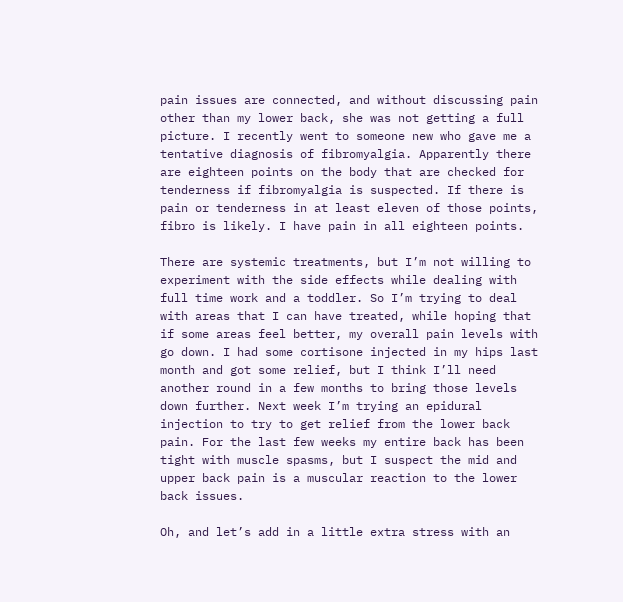pain issues are connected, and without discussing pain other than my lower back, she was not getting a full picture. I recently went to someone new who gave me a tentative diagnosis of fibromyalgia. Apparently there are eighteen points on the body that are checked for tenderness if fibromyalgia is suspected. If there is pain or tenderness in at least eleven of those points, fibro is likely. I have pain in all eighteen points.

There are systemic treatments, but I’m not willing to experiment with the side effects while dealing with full time work and a toddler. So I’m trying to deal with areas that I can have treated, while hoping that if some areas feel better, my overall pain levels with go down. I had some cortisone injected in my hips last month and got some relief, but I think I’ll need another round in a few months to bring those levels down further. Next week I’m trying an epidural injection to try to get relief from the lower back pain. For the last few weeks my entire back has been tight with muscle spasms, but I suspect the mid and upper back pain is a muscular reaction to the lower back issues.

Oh, and let’s add in a little extra stress with an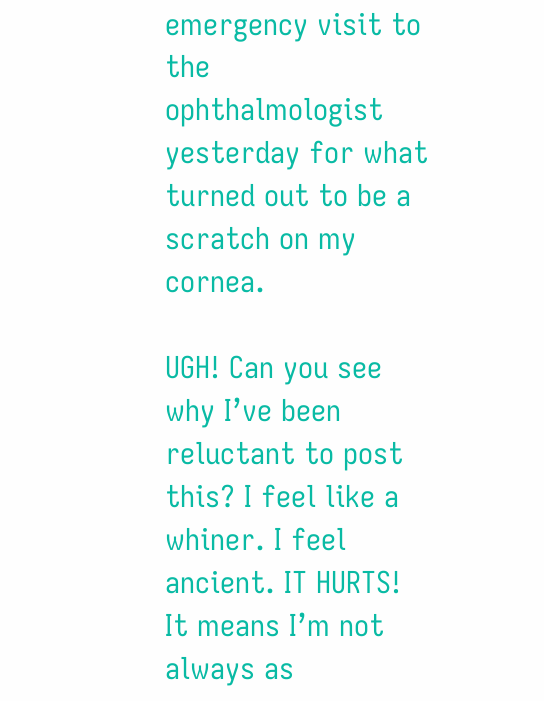emergency visit to the ophthalmologist yesterday for what turned out to be a scratch on my cornea.

UGH! Can you see why I’ve been reluctant to post this? I feel like a whiner. I feel ancient. IT HURTS! It means I’m not always as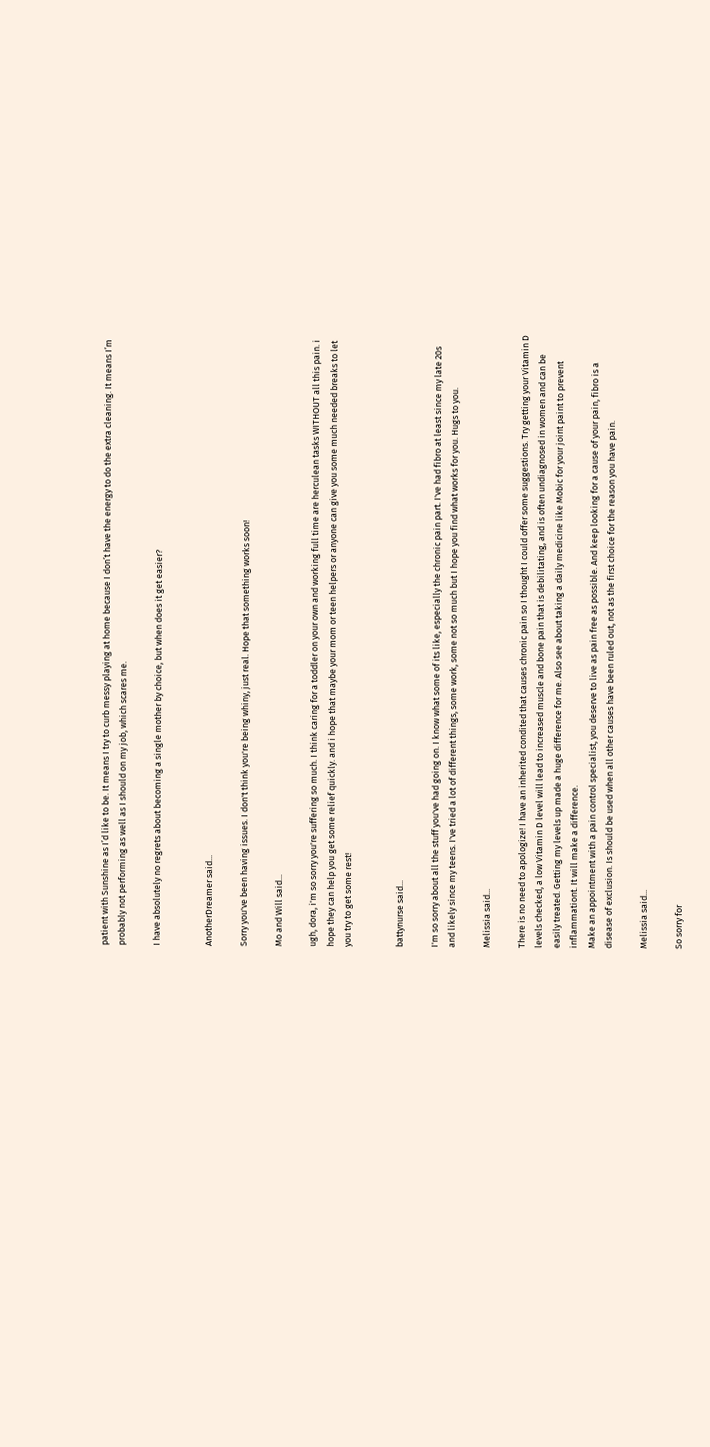patient with Sunshine as I’d like to be. It means I try to curb messy playing at home because I don’t have the energy to do the extra cleaning. It means I’m probably not performing as well as I should on my job, which scares me.

I have absolutely no regrets about becoming a single mother by choice, but when does it get easier?


AnotherDreamer said...

Sorry you've been having issues. I don't think you're being whiny, just real. Hope that something works soon!

Mo and Will said...

ugh, dora, i'm so sorry you're suffering so much. I think caring for a toddler on your own and working full time are herculean tasks WITHOUT all this pain. i hope they can help you get some relief quickly. and i hope that maybe your mom or teen helpers or anyone can give you some much needed breaks to let you try to get some rest!


battynurse said...

I'm so sorry about all the stuff you've had going on. I know what some of its like, especially the chronic pain part. I've had fibro at least since my late 20s and likely since my teens. I've tried a lot of different things, some work, some not so much but I hope you find what works for you. Hugs to you.

Melissia said...

There is no need to apologize! I have an inherited condited that causes chronic pain so I thought I could offer some suggestions. Try getting your Vitamin D levels checked, a low Vitamin D level will lead to increased muscle and bone pain that is debilitating, and is often undiagnosed in women and can be easily treated. Getting my levels up made a huge difference for me. Also see about taking a daily medicine like Mobic for your joint paint to prevent inflammationt. It will make a difference.
Make an appointment with a pain control specialist, you deserve to live as pain free as possible. And keep looking for a cause of your pain, fibro is a disease of exclusion. Is should be used when all other causes have been ruled out, not as the first choice for the reason you have pain.

Melissia said...

So sorry for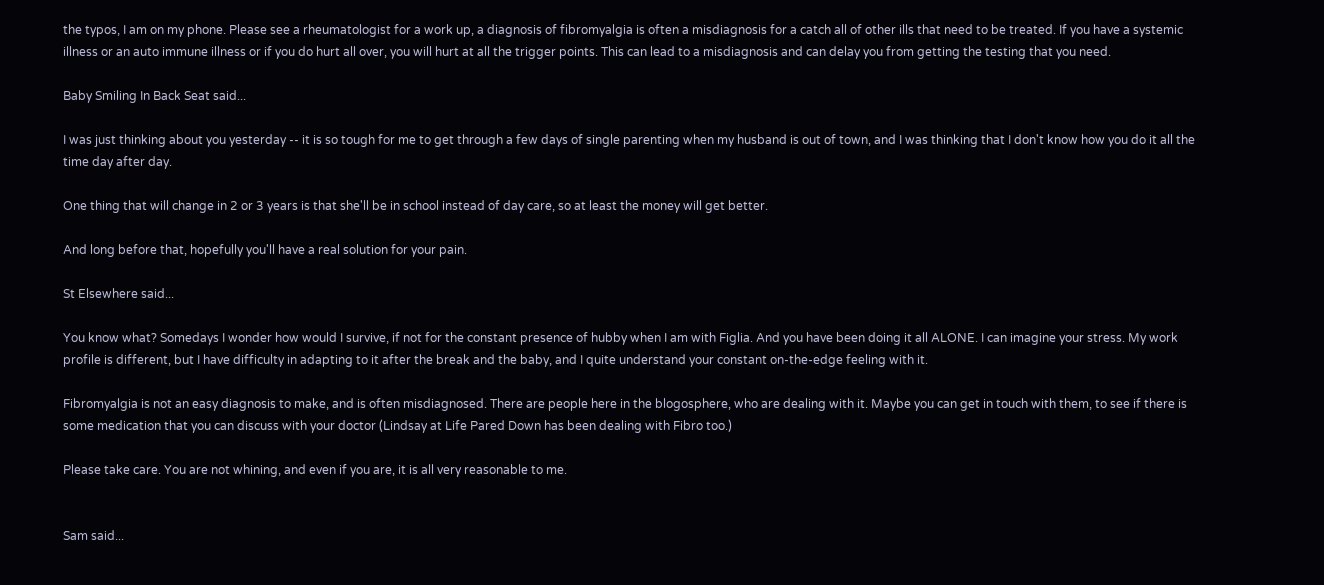the typos, I am on my phone. Please see a rheumatologist for a work up, a diagnosis of fibromyalgia is often a misdiagnosis for a catch all of other ills that need to be treated. If you have a systemic illness or an auto immune illness or if you do hurt all over, you will hurt at all the trigger points. This can lead to a misdiagnosis and can delay you from getting the testing that you need.

Baby Smiling In Back Seat said...

I was just thinking about you yesterday -- it is so tough for me to get through a few days of single parenting when my husband is out of town, and I was thinking that I don't know how you do it all the time day after day.

One thing that will change in 2 or 3 years is that she'll be in school instead of day care, so at least the money will get better.

And long before that, hopefully you'll have a real solution for your pain.

St Elsewhere said...

You know what? Somedays I wonder how would I survive, if not for the constant presence of hubby when I am with Figlia. And you have been doing it all ALONE. I can imagine your stress. My work profile is different, but I have difficulty in adapting to it after the break and the baby, and I quite understand your constant on-the-edge feeling with it.

Fibromyalgia is not an easy diagnosis to make, and is often misdiagnosed. There are people here in the blogosphere, who are dealing with it. Maybe you can get in touch with them, to see if there is some medication that you can discuss with your doctor (Lindsay at Life Pared Down has been dealing with Fibro too.)

Please take care. You are not whining, and even if you are, it is all very reasonable to me.


Sam said...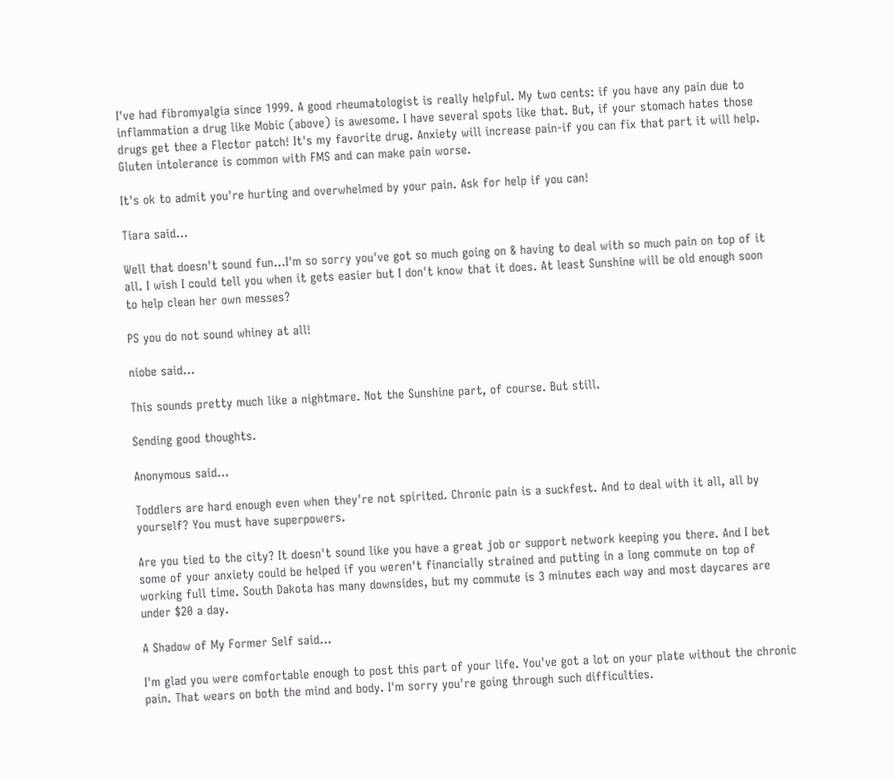I've had fibromyalgia since 1999. A good rheumatologist is really helpful. My two cents: if you have any pain due to inflammation a drug like Mobic (above) is awesome. I have several spots like that. But, if your stomach hates those drugs get thee a Flector patch! It's my favorite drug. Anxiety will increase pain-if you can fix that part it will help. Gluten intolerance is common with FMS and can make pain worse.

It's ok to admit you're hurting and overwhelmed by your pain. Ask for help if you can!

Tiara said...

Well that doesn't sound fun...I'm so sorry you've got so much going on & having to deal with so much pain on top of it all. I wish I could tell you when it gets easier but I don't know that it does. At least Sunshine will be old enough soon to help clean her own messes?

PS you do not sound whiney at all!

niobe said...

This sounds pretty much like a nightmare. Not the Sunshine part, of course. But still.

Sending good thoughts.

Anonymous said...

Toddlers are hard enough even when they're not spirited. Chronic pain is a suckfest. And to deal with it all, all by yourself? You must have superpowers.

Are you tied to the city? It doesn't sound like you have a great job or support network keeping you there. And I bet some of your anxiety could be helped if you weren't financially strained and putting in a long commute on top of working full time. South Dakota has many downsides, but my commute is 3 minutes each way and most daycares are under $20 a day.

A Shadow of My Former Self said...

I'm glad you were comfortable enough to post this part of your life. You've got a lot on your plate without the chronic pain. That wears on both the mind and body. I'm sorry you're going through such difficulties.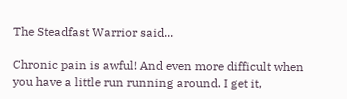The Steadfast Warrior said...

Chronic pain is awful! And even more difficult when you have a little run running around. I get it,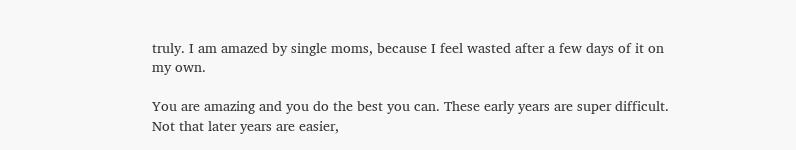truly. I am amazed by single moms, because I feel wasted after a few days of it on my own.

You are amazing and you do the best you can. These early years are super difficult. Not that later years are easier,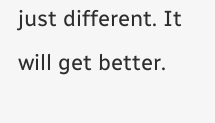just different. It will get better.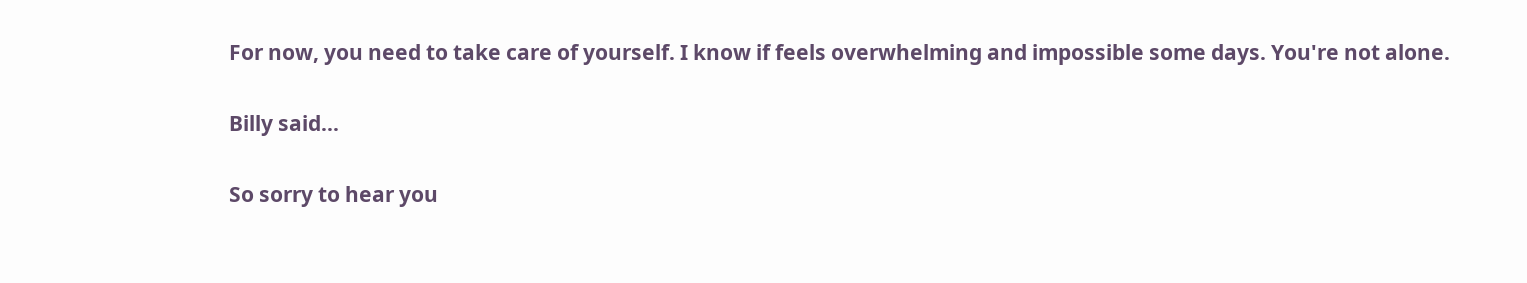For now, you need to take care of yourself. I know if feels overwhelming and impossible some days. You're not alone.

Billy said...

So sorry to hear you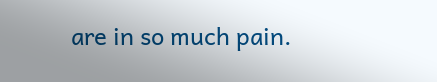are in so much pain.